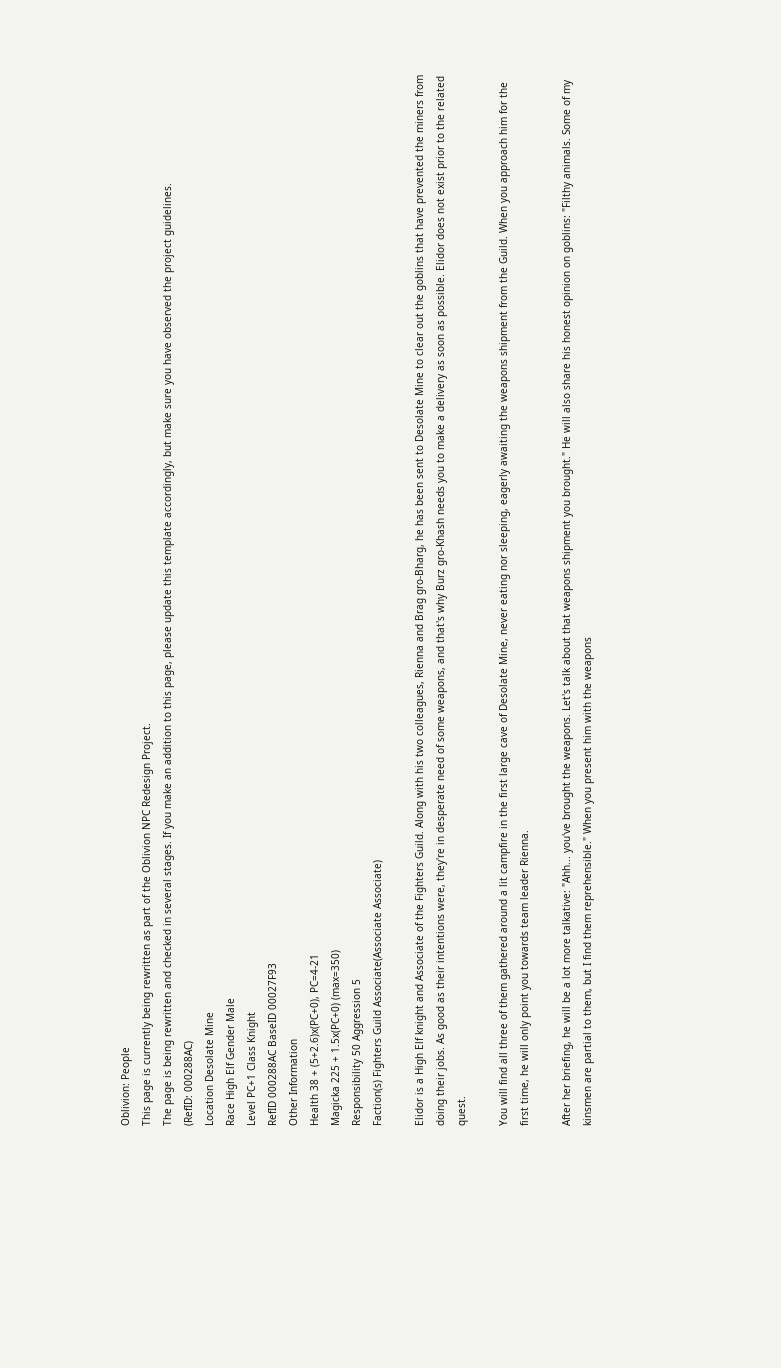Oblivion: People
This page is currently being rewritten as part of the Oblivion NPC Redesign Project.
The page is being rewritten and checked in several stages. If you make an addition to this page, please update this template accordingly, but make sure you have observed the project guidelines.
(RefID: 000288AC)
Location Desolate Mine
Race High Elf Gender Male
Level PC+1 Class Knight
RefID 000288AC BaseID 00027F93
Other Information
Health 38 + (5+2.6)x(PC+0), PC=4-21
Magicka 225 + 1.5x(PC+0) (max=350)
Responsibility 50 Aggression 5
Faction(s) Fighters Guild Associate(Associate Associate)

Elidor is a High Elf knight and Associate of the Fighters Guild. Along with his two colleagues, Rienna and Brag gro-Bharg, he has been sent to Desolate Mine to clear out the goblins that have prevented the miners from doing their jobs. As good as their intentions were, they're in desperate need of some weapons, and that's why Burz gro-Khash needs you to make a delivery as soon as possible. Elidor does not exist prior to the related quest.

You will find all three of them gathered around a lit campfire in the first large cave of Desolate Mine, never eating nor sleeping, eagerly awaiting the weapons shipment from the Guild. When you approach him for the first time, he will only point you towards team leader Rienna.

After her briefing, he will be a lot more talkative: "Ahh... you've brought the weapons. Let's talk about that weapons shipment you brought." He will also share his honest opinion on goblins: "Filthy animals. Some of my kinsmen are partial to them, but I find them reprehensible." When you present him with the weapons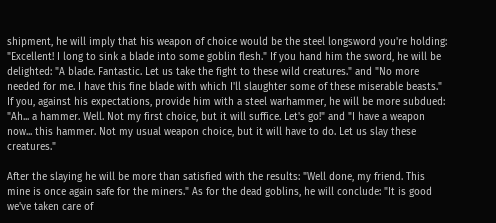shipment, he will imply that his weapon of choice would be the steel longsword you're holding: "Excellent! I long to sink a blade into some goblin flesh." If you hand him the sword, he will be delighted: "A blade. Fantastic. Let us take the fight to these wild creatures." and "No more needed for me. I have this fine blade with which I'll slaughter some of these miserable beasts." If you, against his expectations, provide him with a steel warhammer, he will be more subdued: "Ah... a hammer. Well. Not my first choice, but it will suffice. Let's go!" and "I have a weapon now... this hammer. Not my usual weapon choice, but it will have to do. Let us slay these creatures."

After the slaying he will be more than satisfied with the results: "Well done, my friend. This mine is once again safe for the miners." As for the dead goblins, he will conclude: "It is good we've taken care of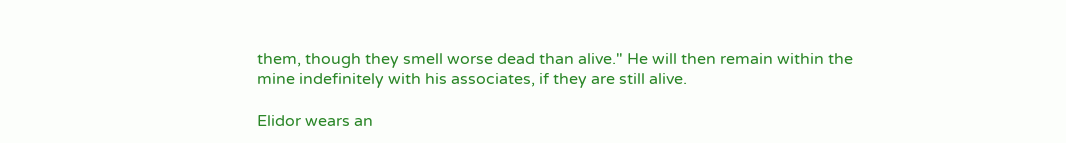them, though they smell worse dead than alive." He will then remain within the mine indefinitely with his associates, if they are still alive.

Elidor wears an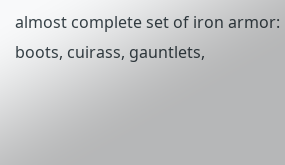almost complete set of iron armor: boots, cuirass, gauntlets,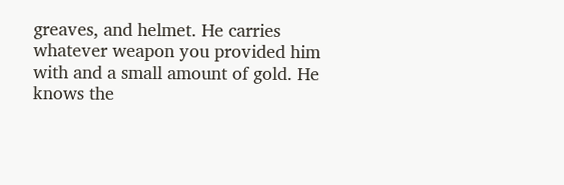greaves, and helmet. He carries whatever weapon you provided him with and a small amount of gold. He knows the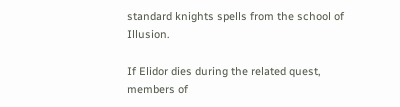standard knights spells from the school of Illusion.

If Elidor dies during the related quest, members of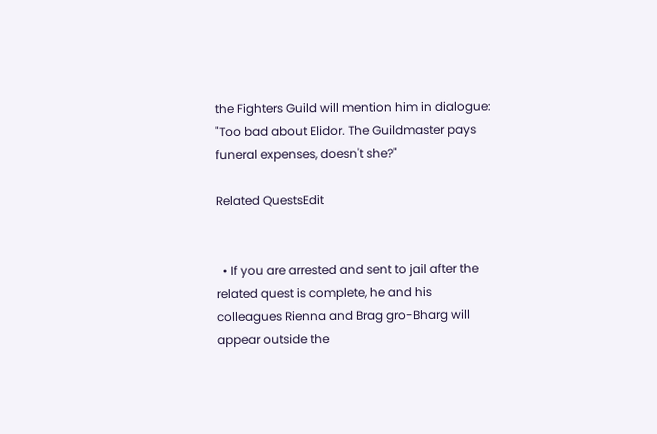the Fighters Guild will mention him in dialogue: "Too bad about Elidor. The Guildmaster pays funeral expenses, doesn't she?"

Related QuestsEdit


  • If you are arrested and sent to jail after the related quest is complete, he and his colleagues Rienna and Brag gro-Bharg will appear outside the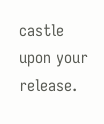castle upon your release.